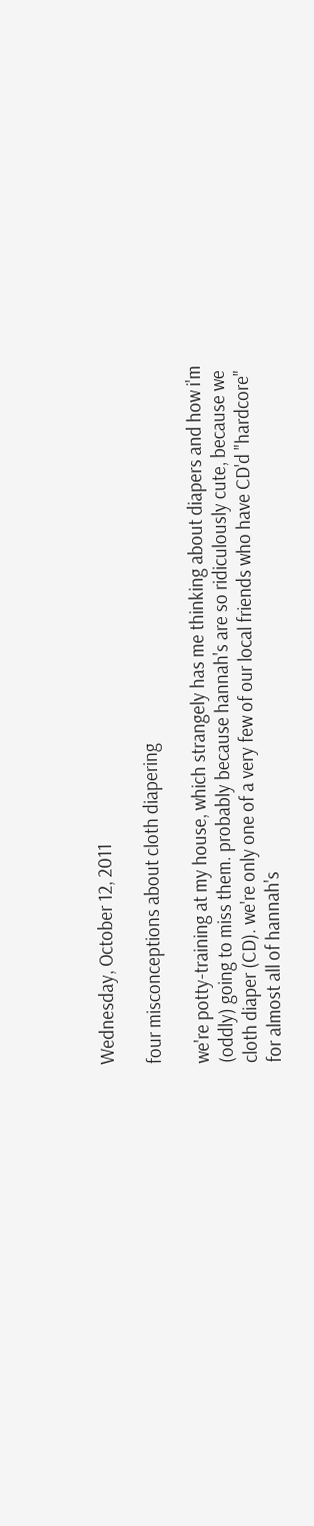Wednesday, October 12, 2011

four misconceptions about cloth diapering

we're potty-training at my house, which strangely has me thinking about diapers and how i'm (oddly) going to miss them. probably because hannah's are so ridiculously cute, because we cloth diaper (CD). we're only one of a very few of our local friends who have CD'd "hardcore" for almost all of hannah's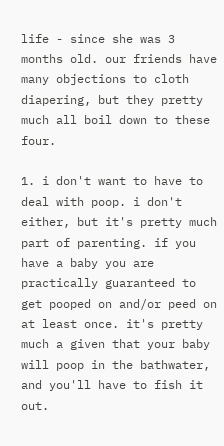life - since she was 3 months old. our friends have many objections to cloth diapering, but they pretty much all boil down to these four.

1. i don't want to have to deal with poop. i don't either, but it's pretty much part of parenting. if you have a baby you are practically guaranteed to get pooped on and/or peed on at least once. it's pretty much a given that your baby will poop in the bathwater, and you'll have to fish it out.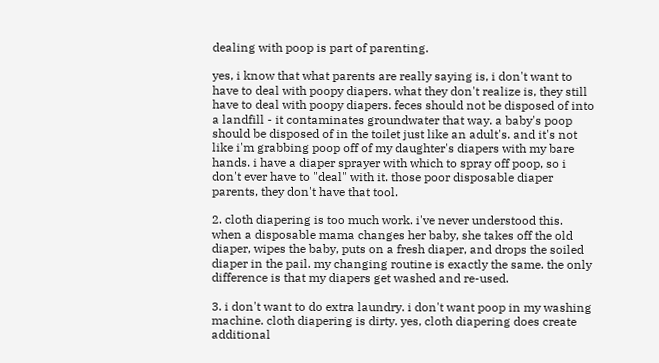dealing with poop is part of parenting.

yes, i know that what parents are really saying is, i don't want to have to deal with poopy diapers. what they don't realize is, they still have to deal with poopy diapers. feces should not be disposed of into a landfill - it contaminates groundwater that way. a baby's poop should be disposed of in the toilet just like an adult's. and it's not like i'm grabbing poop off of my daughter's diapers with my bare hands. i have a diaper sprayer with which to spray off poop, so i don't ever have to "deal" with it. those poor disposable diaper parents, they don't have that tool.

2. cloth diapering is too much work. i've never understood this. when a disposable mama changes her baby, she takes off the old diaper, wipes the baby, puts on a fresh diaper, and drops the soiled diaper in the pail. my changing routine is exactly the same. the only difference is that my diapers get washed and re-used.

3. i don't want to do extra laundry. i don't want poop in my washing machine. cloth diapering is dirty. yes, cloth diapering does create additional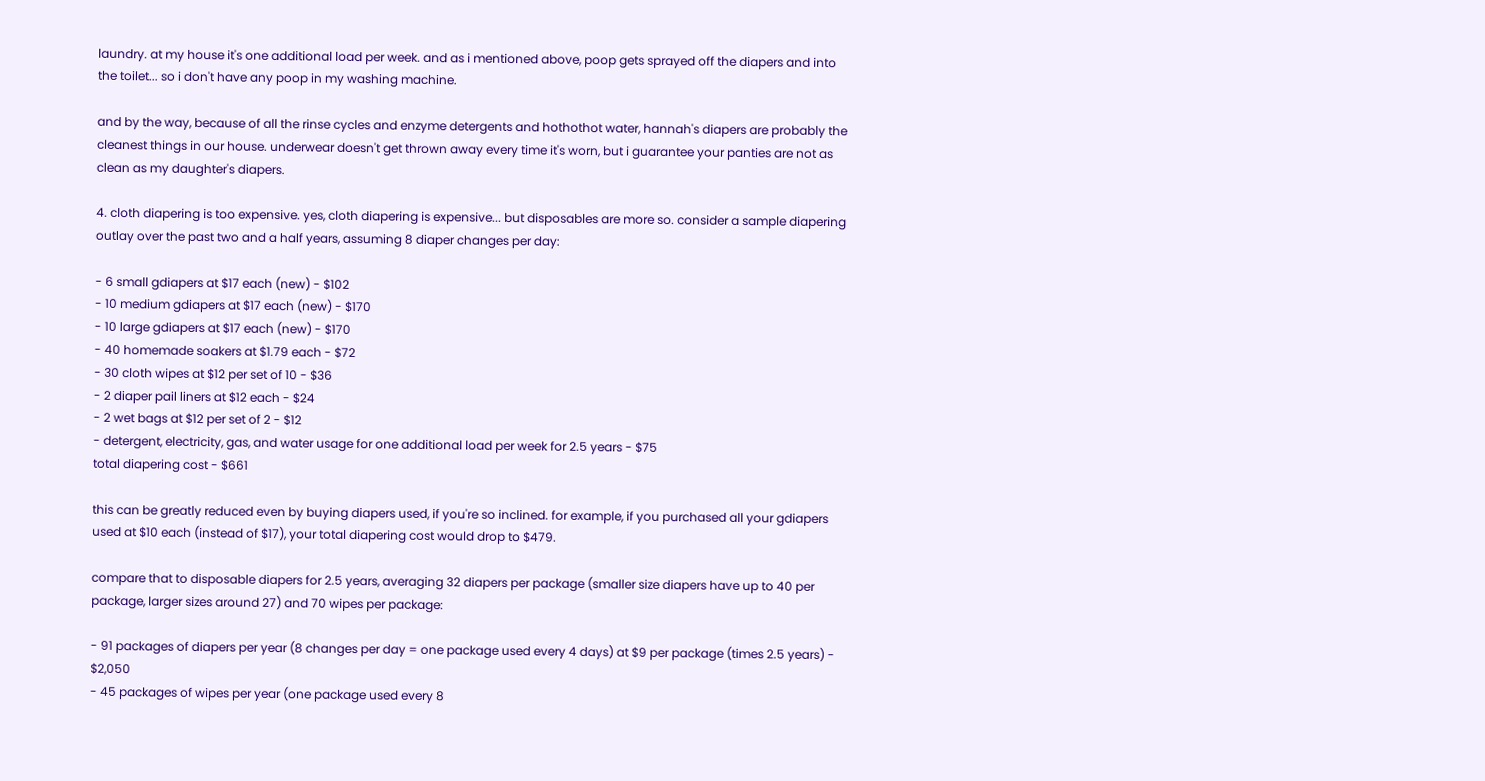laundry. at my house it's one additional load per week. and as i mentioned above, poop gets sprayed off the diapers and into the toilet... so i don't have any poop in my washing machine.

and by the way, because of all the rinse cycles and enzyme detergents and hothothot water, hannah's diapers are probably the cleanest things in our house. underwear doesn't get thrown away every time it's worn, but i guarantee your panties are not as clean as my daughter's diapers.

4. cloth diapering is too expensive. yes, cloth diapering is expensive... but disposables are more so. consider a sample diapering outlay over the past two and a half years, assuming 8 diaper changes per day:

- 6 small gdiapers at $17 each (new) - $102
- 10 medium gdiapers at $17 each (new) - $170
- 10 large gdiapers at $17 each (new) - $170
- 40 homemade soakers at $1.79 each - $72
- 30 cloth wipes at $12 per set of 10 - $36
- 2 diaper pail liners at $12 each - $24
- 2 wet bags at $12 per set of 2 - $12
- detergent, electricity, gas, and water usage for one additional load per week for 2.5 years - $75
total diapering cost - $661

this can be greatly reduced even by buying diapers used, if you're so inclined. for example, if you purchased all your gdiapers used at $10 each (instead of $17), your total diapering cost would drop to $479.

compare that to disposable diapers for 2.5 years, averaging 32 diapers per package (smaller size diapers have up to 40 per package, larger sizes around 27) and 70 wipes per package:

- 91 packages of diapers per year (8 changes per day = one package used every 4 days) at $9 per package (times 2.5 years) - $2,050
- 45 packages of wipes per year (one package used every 8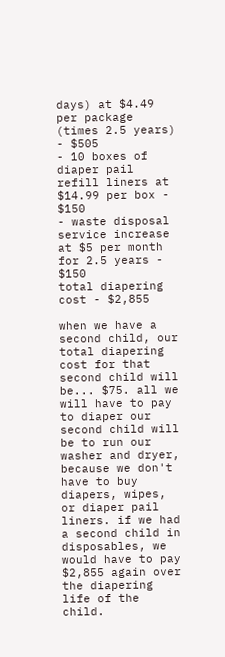days) at $4.49 per package (times 2.5 years) - $505
- 10 boxes of diaper pail refill liners at $14.99 per box - $150
- waste disposal service increase at $5 per month for 2.5 years - $150
total diapering cost - $2,855

when we have a second child, our total diapering cost for that second child will be... $75. all we will have to pay to diaper our second child will be to run our washer and dryer, because we don't have to buy diapers, wipes, or diaper pail liners. if we had a second child in disposables, we would have to pay $2,855 again over the diapering life of the child.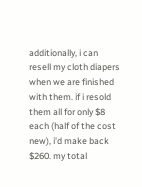additionally, i can resell my cloth diapers when we are finished with them. if i resold them all for only $8 each (half of the cost new), i'd make back $260. my total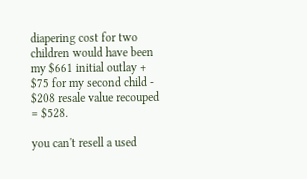diapering cost for two children would have been my $661 initial outlay + $75 for my second child - $208 resale value recouped = $528.

you can't resell a used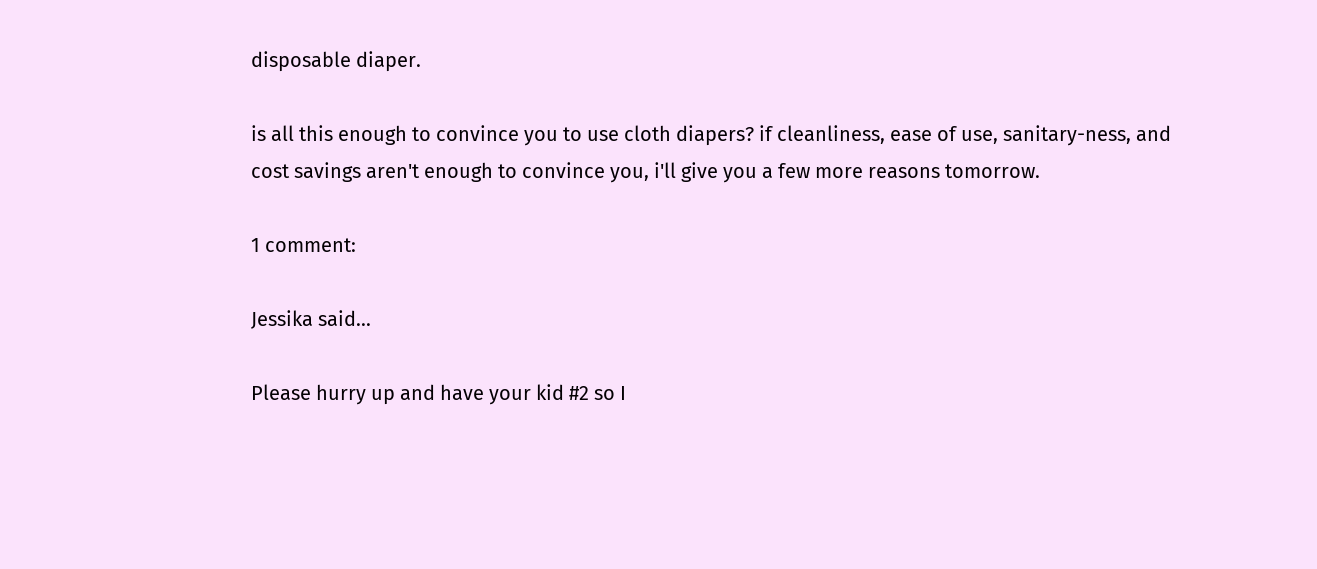disposable diaper.

is all this enough to convince you to use cloth diapers? if cleanliness, ease of use, sanitary-ness, and cost savings aren't enough to convince you, i'll give you a few more reasons tomorrow.

1 comment:

Jessika said...

Please hurry up and have your kid #2 so I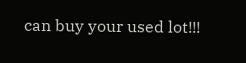can buy your used lot!!!